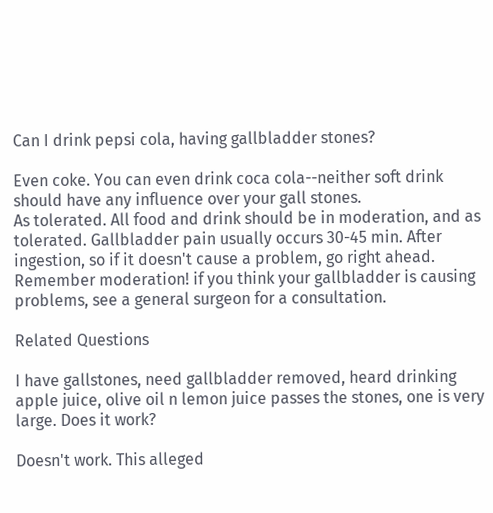Can I drink pepsi cola, having gallbladder stones?

Even coke. You can even drink coca cola--neither soft drink should have any influence over your gall stones.
As tolerated. All food and drink should be in moderation, and as tolerated. Gallbladder pain usually occurs 30-45 min. After ingestion, so if it doesn't cause a problem, go right ahead. Remember moderation! if you think your gallbladder is causing problems, see a general surgeon for a consultation.

Related Questions

I have gallstones, need gallbladder removed, heard drinking apple juice, olive oil n lemon juice passes the stones, one is very large. Does it work?

Doesn't work. This alleged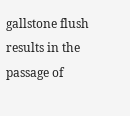gallstone flush results in the passage of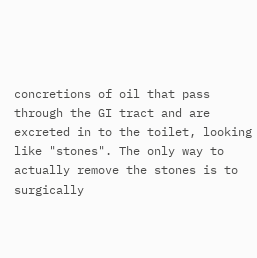concretions of oil that pass through the GI tract and are excreted in to the toilet, looking like "stones". The only way to actually remove the stones is to surgically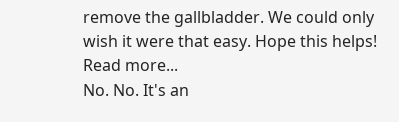remove the gallbladder. We could only wish it were that easy. Hope this helps! Read more...
No. No. It's an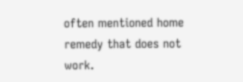often mentioned home remedy that does not work.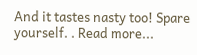And it tastes nasty too! Spare yourself. . Read more...